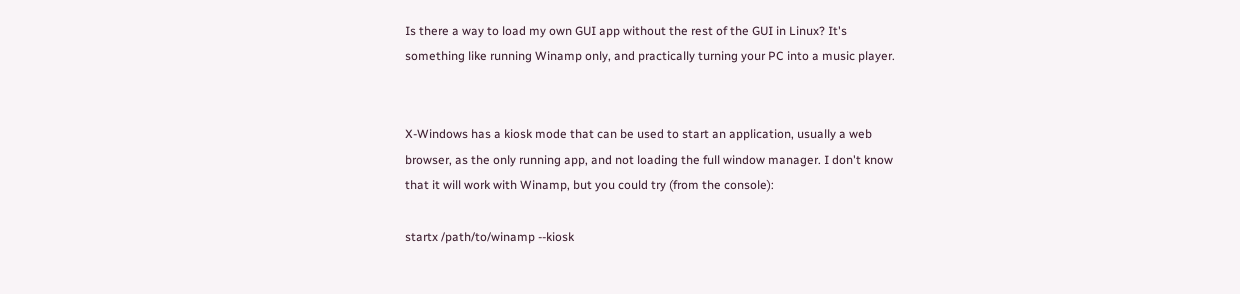Is there a way to load my own GUI app without the rest of the GUI in Linux? It's something like running Winamp only, and practically turning your PC into a music player.


X-Windows has a kiosk mode that can be used to start an application, usually a web browser, as the only running app, and not loading the full window manager. I don't know that it will work with Winamp, but you could try (from the console):

startx /path/to/winamp --kiosk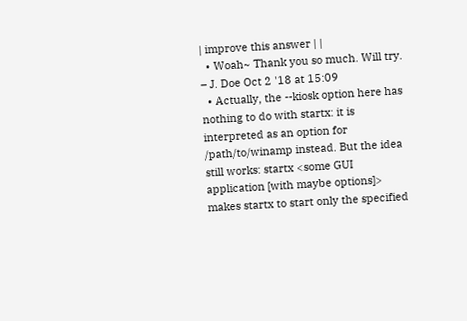| improve this answer | |
  • Woah~ Thank you so much. Will try. – J. Doe Oct 2 '18 at 15:09
  • Actually, the --kiosk option here has nothing to do with startx: it is interpreted as an option for /path/to/winamp instead. But the idea still works: startx <some GUI application [with maybe options]> makes startx to start only the specified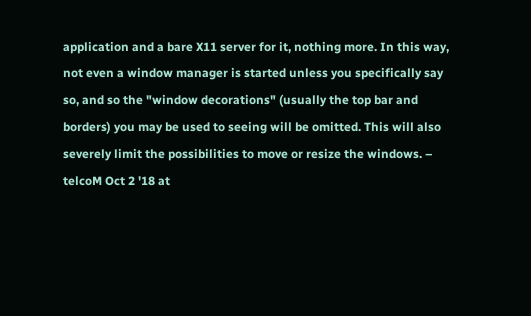application and a bare X11 server for it, nothing more. In this way, not even a window manager is started unless you specifically say so, and so the "window decorations" (usually the top bar and borders) you may be used to seeing will be omitted. This will also severely limit the possibilities to move or resize the windows. – telcoM Oct 2 '18 at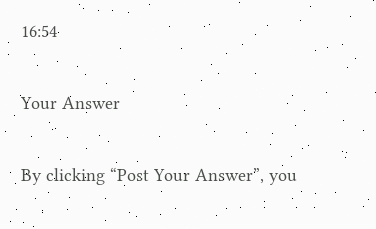16:54

Your Answer

By clicking “Post Your Answer”, you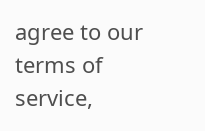agree to our terms of service,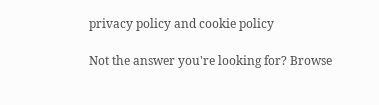privacy policy and cookie policy

Not the answer you're looking for? Browse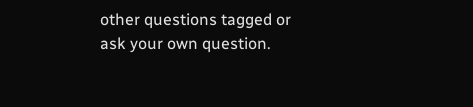other questions tagged or ask your own question.